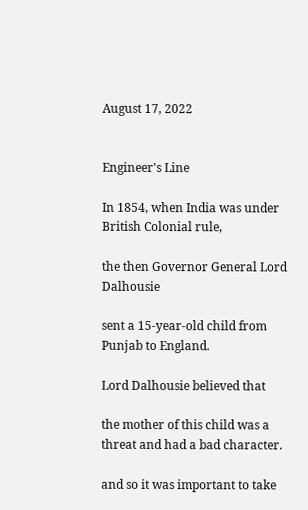August 17, 2022


Engineer's Line

In 1854, when India was under British Colonial rule,

the then Governor General Lord Dalhousie

sent a 15-year-old child from Punjab to England.

Lord Dalhousie believed that

the mother of this child was a threat and had a bad character.

and so it was important to take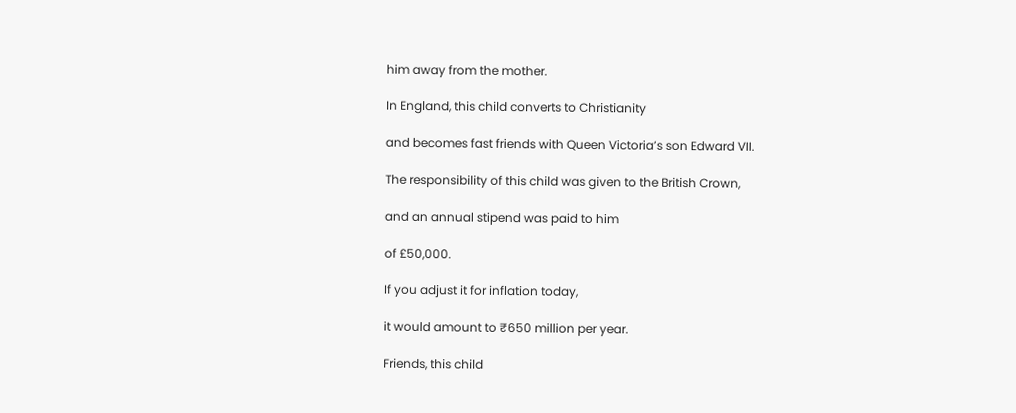him away from the mother.

In England, this child converts to Christianity

and becomes fast friends with Queen Victoria’s son Edward VII.

The responsibility of this child was given to the British Crown,

and an annual stipend was paid to him

of £50,000.

If you adjust it for inflation today,

it would amount to ₹650 million per year.

Friends, this child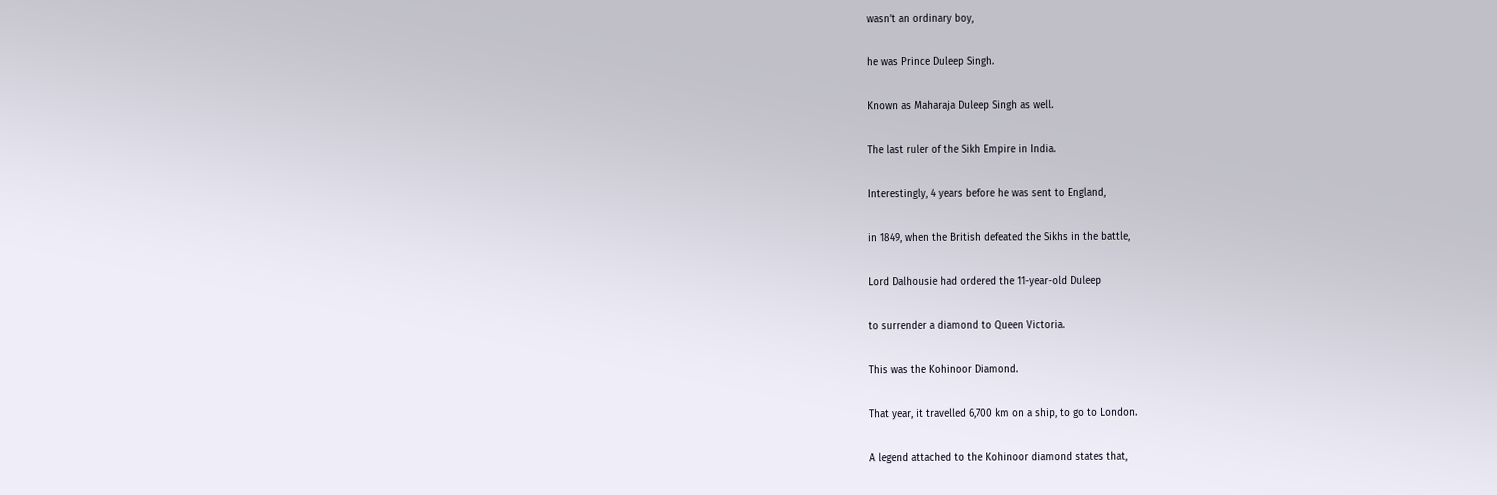wasn’t an ordinary boy,

he was Prince Duleep Singh.

Known as Maharaja Duleep Singh as well.

The last ruler of the Sikh Empire in India.

Interestingly, 4 years before he was sent to England,

in 1849, when the British defeated the Sikhs in the battle,

Lord Dalhousie had ordered the 11-year-old Duleep

to surrender a diamond to Queen Victoria.

This was the Kohinoor Diamond.

That year, it travelled 6,700 km on a ship, to go to London.

A legend attached to the Kohinoor diamond states that,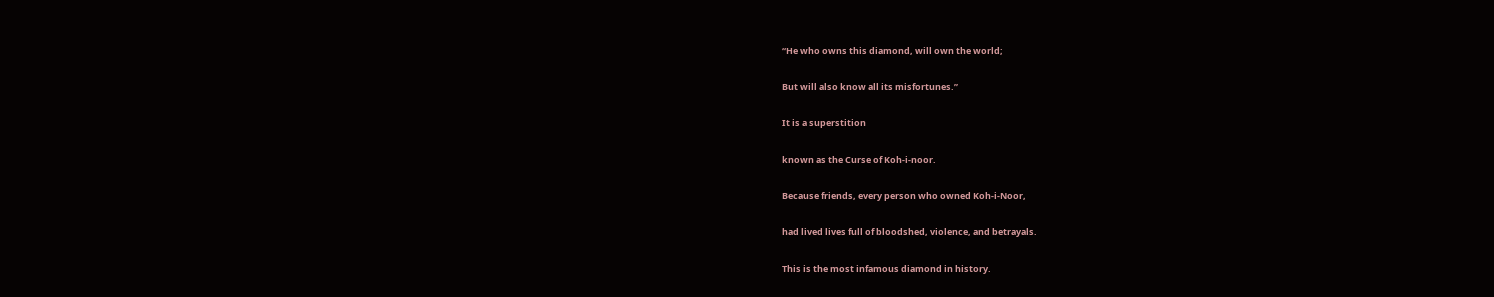“He who owns this diamond, will own the world;

But will also know all its misfortunes.”

It is a superstition

known as the Curse of Koh-i-noor.

Because friends, every person who owned Koh-i-Noor,

had lived lives full of bloodshed, violence, and betrayals.

This is the most infamous diamond in history.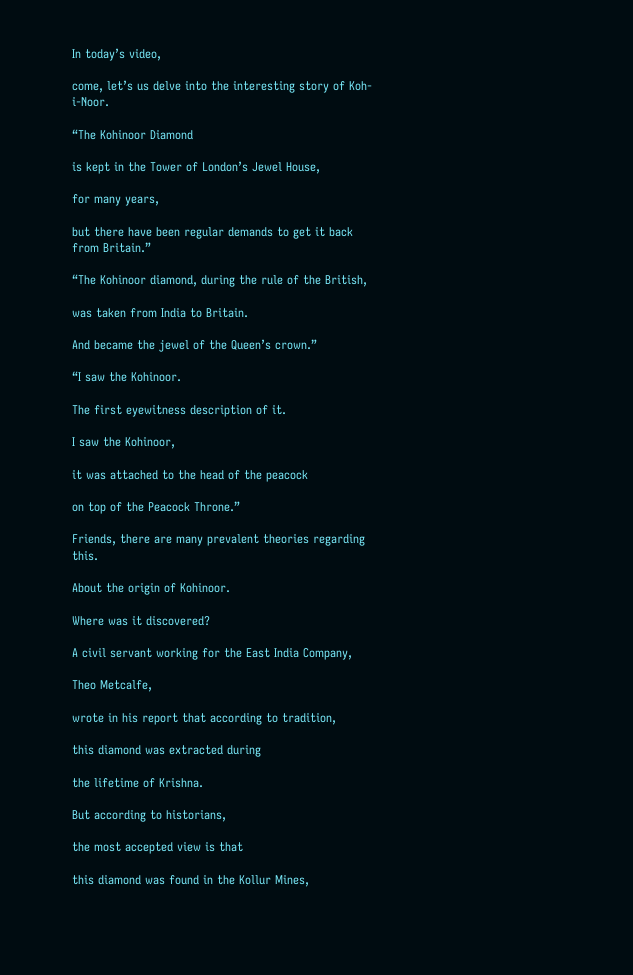In today’s video,

come, let’s us delve into the interesting story of Koh-i-Noor.

“The Kohinoor Diamond

is kept in the Tower of London’s Jewel House,

for many years,

but there have been regular demands to get it back from Britain.”

“The Kohinoor diamond, during the rule of the British,

was taken from India to Britain.

And became the jewel of the Queen’s crown.”

“I saw the Kohinoor.

The first eyewitness description of it.

I saw the Kohinoor,

it was attached to the head of the peacock

on top of the Peacock Throne.”

Friends, there are many prevalent theories regarding this.

About the origin of Kohinoor.

Where was it discovered?

A civil servant working for the East India Company,

Theo Metcalfe,

wrote in his report that according to tradition,

this diamond was extracted during

the lifetime of Krishna.

But according to historians,

the most accepted view is that

this diamond was found in the Kollur Mines,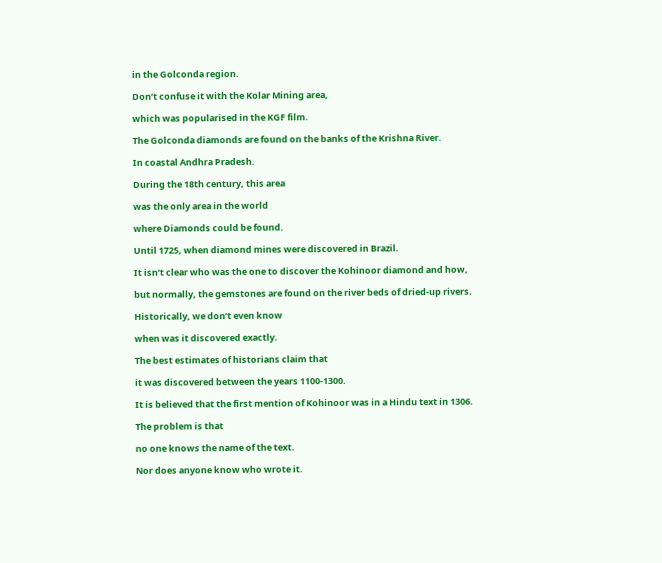in the Golconda region.

Don’t confuse it with the Kolar Mining area,

which was popularised in the KGF film.

The Golconda diamonds are found on the banks of the Krishna River.

In coastal Andhra Pradesh.

During the 18th century, this area

was the only area in the world

where Diamonds could be found.

Until 1725, when diamond mines were discovered in Brazil.

It isn’t clear who was the one to discover the Kohinoor diamond and how,

but normally, the gemstones are found on the river beds of dried-up rivers.

Historically, we don’t even know

when was it discovered exactly.

The best estimates of historians claim that

it was discovered between the years 1100-1300.

It is believed that the first mention of Kohinoor was in a Hindu text in 1306.

The problem is that

no one knows the name of the text.

Nor does anyone know who wrote it.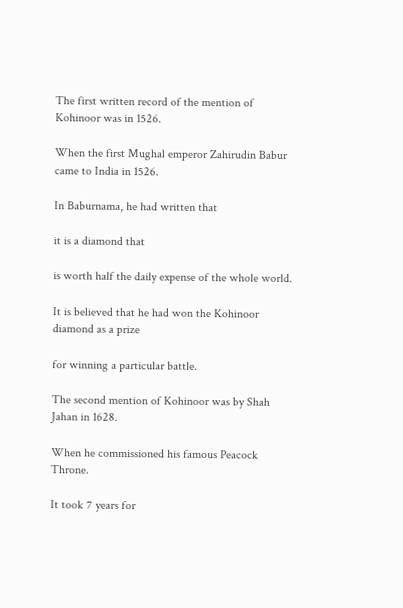The first written record of the mention of Kohinoor was in 1526.

When the first Mughal emperor Zahirudin Babur came to India in 1526.

In Baburnama, he had written that

it is a diamond that

is worth half the daily expense of the whole world.

It is believed that he had won the Kohinoor diamond as a prize

for winning a particular battle.

The second mention of Kohinoor was by Shah Jahan in 1628.

When he commissioned his famous Peacock Throne.

It took 7 years for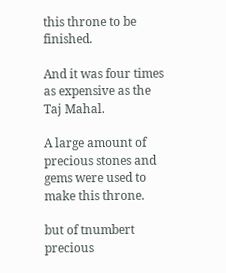this throne to be finished.

And it was four times as expensive as the Taj Mahal.

A large amount of precious stones and gems were used to make this throne.

but of tnumbert precious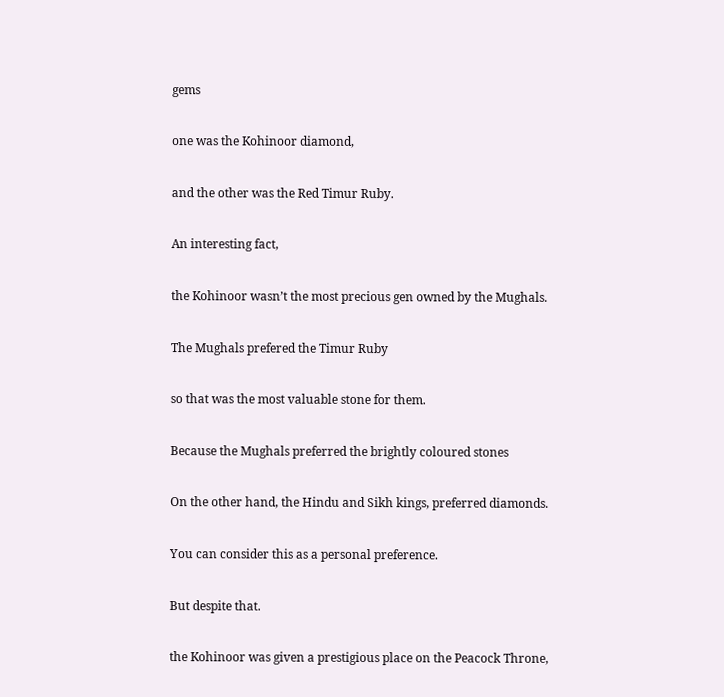gems

one was the Kohinoor diamond,

and the other was the Red Timur Ruby.

An interesting fact,

the Kohinoor wasn’t the most precious gen owned by the Mughals.

The Mughals prefered the Timur Ruby

so that was the most valuable stone for them.

Because the Mughals preferred the brightly coloured stones

On the other hand, the Hindu and Sikh kings, preferred diamonds.

You can consider this as a personal preference.

But despite that.

the Kohinoor was given a prestigious place on the Peacock Throne,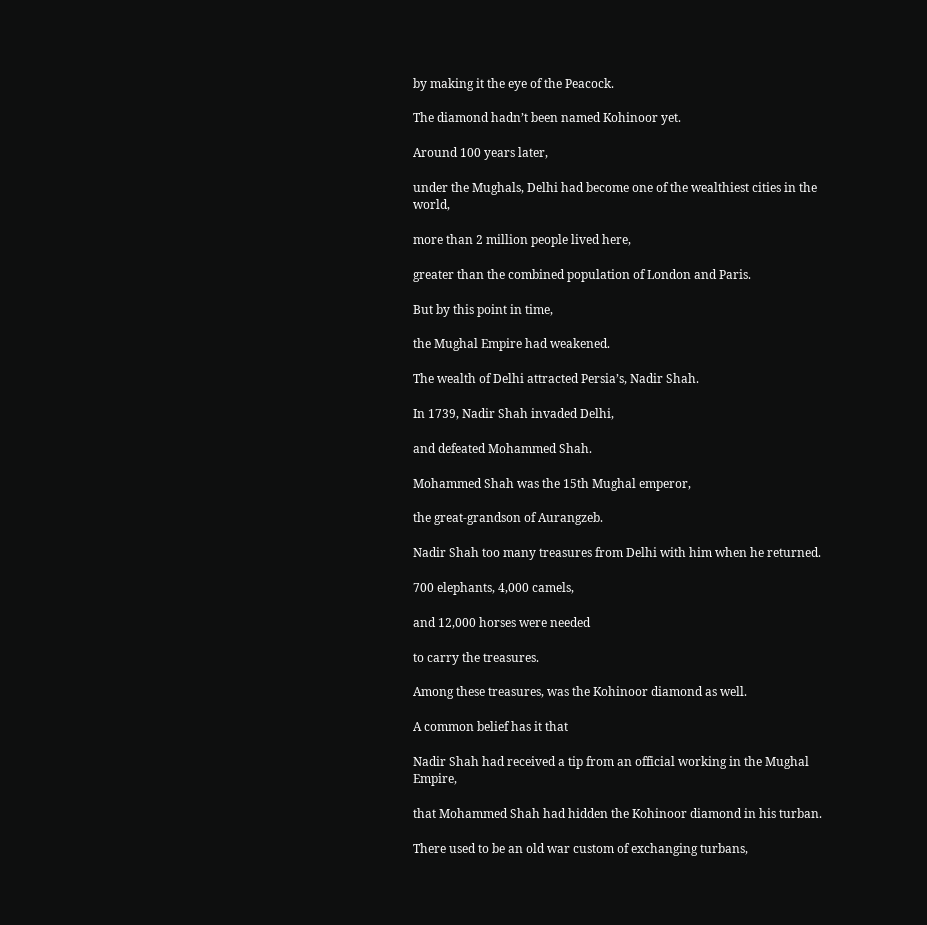by making it the eye of the Peacock.

The diamond hadn’t been named Kohinoor yet.

Around 100 years later,

under the Mughals, Delhi had become one of the wealthiest cities in the world,

more than 2 million people lived here,

greater than the combined population of London and Paris.

But by this point in time,

the Mughal Empire had weakened.

The wealth of Delhi attracted Persia’s, Nadir Shah.

In 1739, Nadir Shah invaded Delhi,

and defeated Mohammed Shah.

Mohammed Shah was the 15th Mughal emperor,

the great-grandson of Aurangzeb.

Nadir Shah too many treasures from Delhi with him when he returned.

700 elephants, 4,000 camels,

and 12,000 horses were needed

to carry the treasures.

Among these treasures, was the Kohinoor diamond as well.

A common belief has it that

Nadir Shah had received a tip from an official working in the Mughal Empire,

that Mohammed Shah had hidden the Kohinoor diamond in his turban.

There used to be an old war custom of exchanging turbans,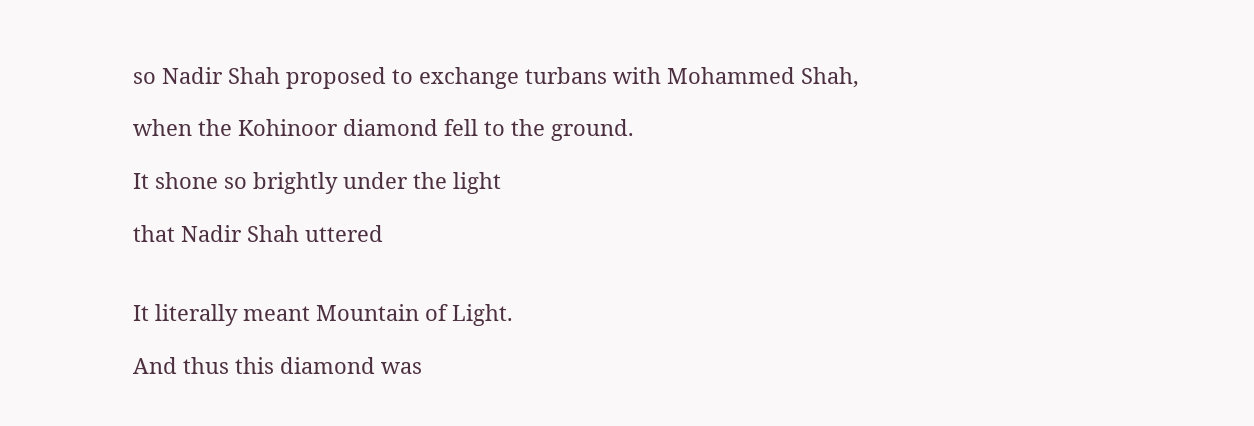so Nadir Shah proposed to exchange turbans with Mohammed Shah,

when the Kohinoor diamond fell to the ground.

It shone so brightly under the light

that Nadir Shah uttered


It literally meant Mountain of Light.

And thus this diamond was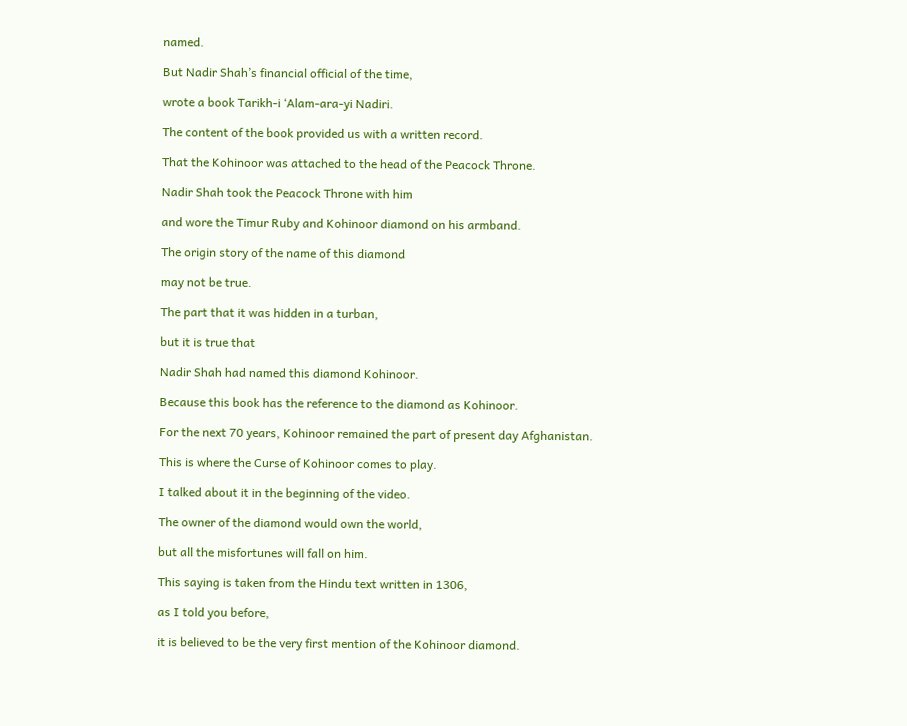named.

But Nadir Shah’s financial official of the time,

wrote a book Tarikh‐i ‘Alam‐ara‐yi Nadiri.

The content of the book provided us with a written record.

That the Kohinoor was attached to the head of the Peacock Throne.

Nadir Shah took the Peacock Throne with him

and wore the Timur Ruby and Kohinoor diamond on his armband.

The origin story of the name of this diamond

may not be true.

The part that it was hidden in a turban,

but it is true that

Nadir Shah had named this diamond Kohinoor.

Because this book has the reference to the diamond as Kohinoor.

For the next 70 years, Kohinoor remained the part of present day Afghanistan.

This is where the Curse of Kohinoor comes to play.

I talked about it in the beginning of the video.

The owner of the diamond would own the world,

but all the misfortunes will fall on him.

This saying is taken from the Hindu text written in 1306,

as I told you before,

it is believed to be the very first mention of the Kohinoor diamond.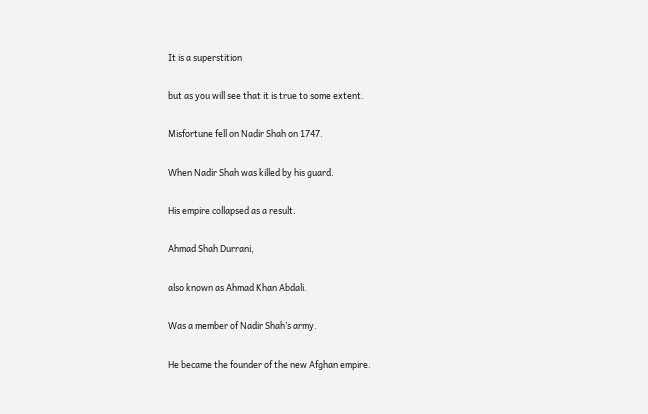It is a superstition

but as you will see that it is true to some extent.

Misfortune fell on Nadir Shah on 1747.

When Nadir Shah was killed by his guard.

His empire collapsed as a result.

Ahmad Shah Durrani,

also known as Ahmad Khan Abdali.

Was a member of Nadir Shah’s army.

He became the founder of the new Afghan empire.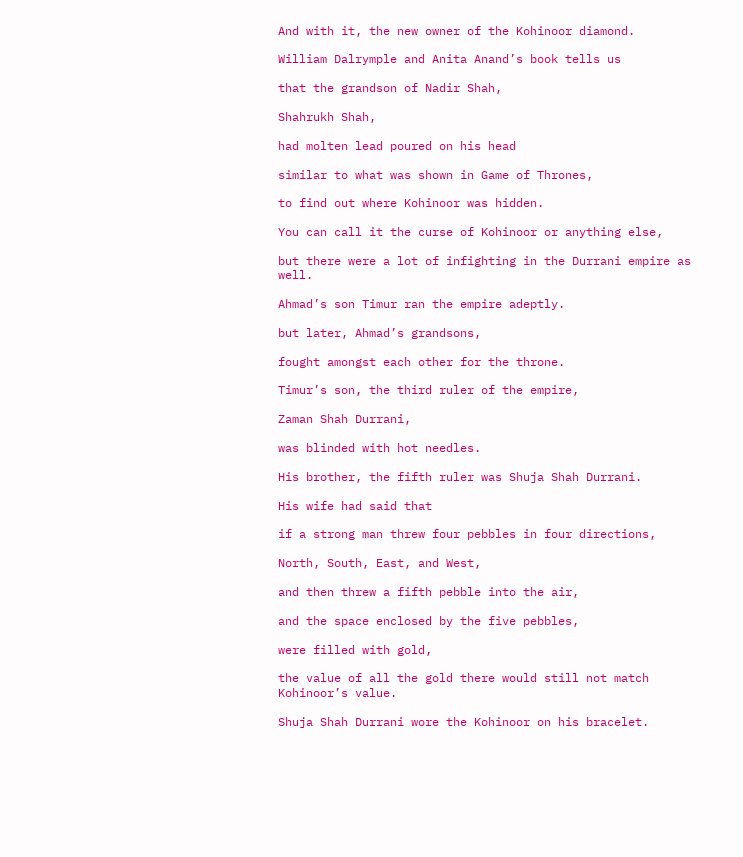And with it, the new owner of the Kohinoor diamond.

William Dalrymple and Anita Anand’s book tells us

that the grandson of Nadir Shah,

Shahrukh Shah,

had molten lead poured on his head

similar to what was shown in Game of Thrones,

to find out where Kohinoor was hidden.

You can call it the curse of Kohinoor or anything else,

but there were a lot of infighting in the Durrani empire as well.

Ahmad’s son Timur ran the empire adeptly.

but later, Ahmad’s grandsons,

fought amongst each other for the throne.

Timur’s son, the third ruler of the empire,

Zaman Shah Durrani,

was blinded with hot needles.

His brother, the fifth ruler was Shuja Shah Durrani.

His wife had said that

if a strong man threw four pebbles in four directions,

North, South, East, and West,

and then threw a fifth pebble into the air,

and the space enclosed by the five pebbles,

were filled with gold,

the value of all the gold there would still not match Kohinoor’s value.

Shuja Shah Durrani wore the Kohinoor on his bracelet.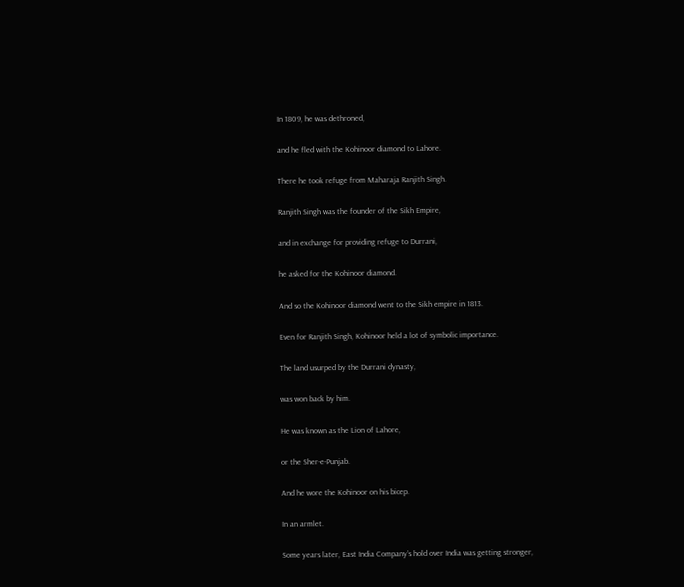In 1809, he was dethroned,

and he fled with the Kohinoor diamond to Lahore.

There he took refuge from Maharaja Ranjith Singh.

Ranjith Singh was the founder of the Sikh Empire,

and in exchange for providing refuge to Durrani,

he asked for the Kohinoor diamond.

And so the Kohinoor diamond went to the Sikh empire in 1813.

Even for Ranjith Singh, Kohinoor held a lot of symbolic importance.

The land usurped by the Durrani dynasty,

was won back by him.

He was known as the Lion of Lahore,

or the Sher-e-Punjab.

And he wore the Kohinoor on his bicep.

In an armlet.

Some years later, East India Company’s hold over India was getting stronger,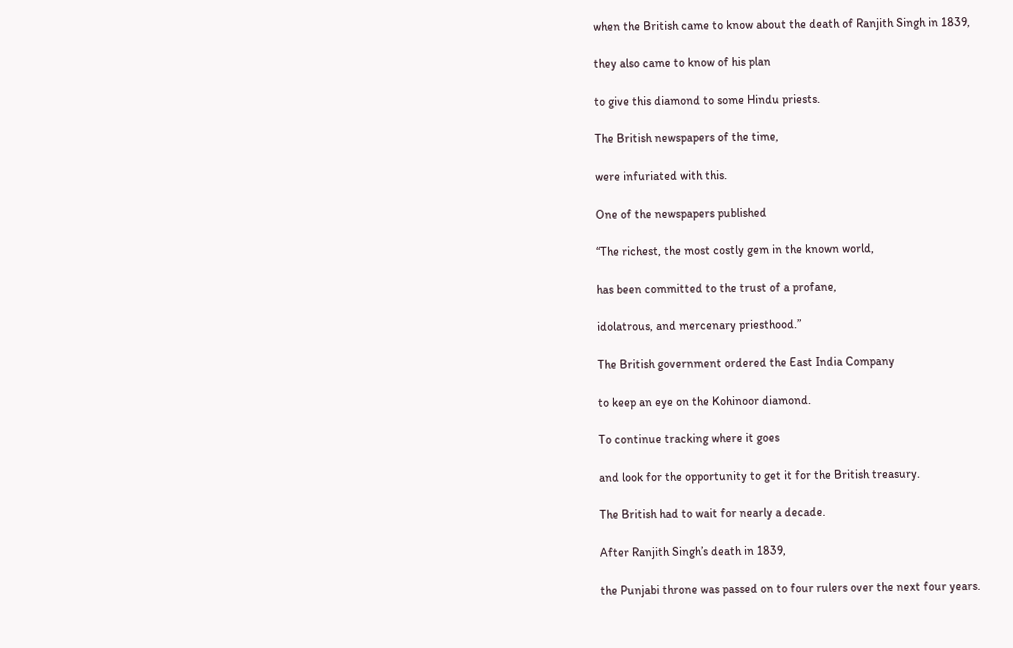when the British came to know about the death of Ranjith Singh in 1839,

they also came to know of his plan

to give this diamond to some Hindu priests.

The British newspapers of the time,

were infuriated with this.

One of the newspapers published

“The richest, the most costly gem in the known world,

has been committed to the trust of a profane,

idolatrous, and mercenary priesthood.”

The British government ordered the East India Company

to keep an eye on the Kohinoor diamond.

To continue tracking where it goes

and look for the opportunity to get it for the British treasury.

The British had to wait for nearly a decade.

After Ranjith Singh’s death in 1839,

the Punjabi throne was passed on to four rulers over the next four years.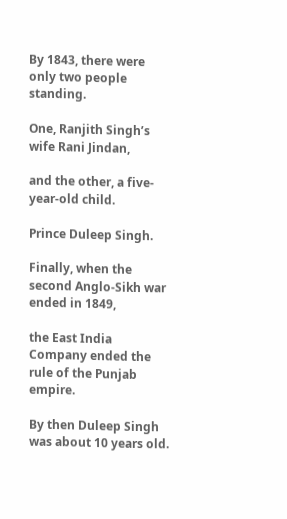By 1843, there were only two people standing.

One, Ranjith Singh’s wife Rani Jindan,

and the other, a five-year-old child.

Prince Duleep Singh.

Finally, when the second Anglo-Sikh war ended in 1849,

the East India Company ended the rule of the Punjab empire.

By then Duleep Singh was about 10 years old.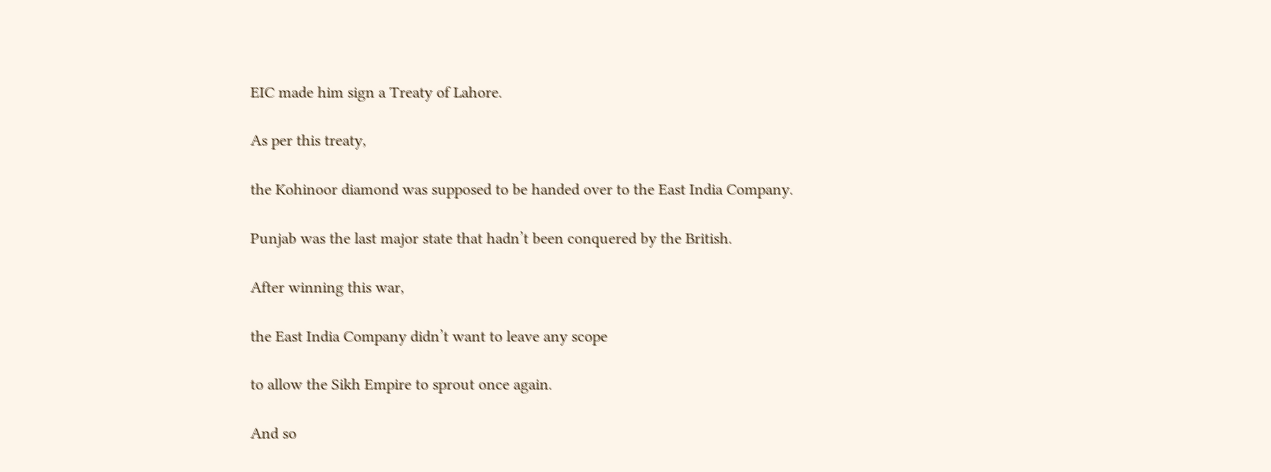EIC made him sign a Treaty of Lahore.

As per this treaty,

the Kohinoor diamond was supposed to be handed over to the East India Company.

Punjab was the last major state that hadn’t been conquered by the British.

After winning this war,

the East India Company didn’t want to leave any scope

to allow the Sikh Empire to sprout once again.

And so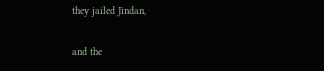they jailed Jindan,

and the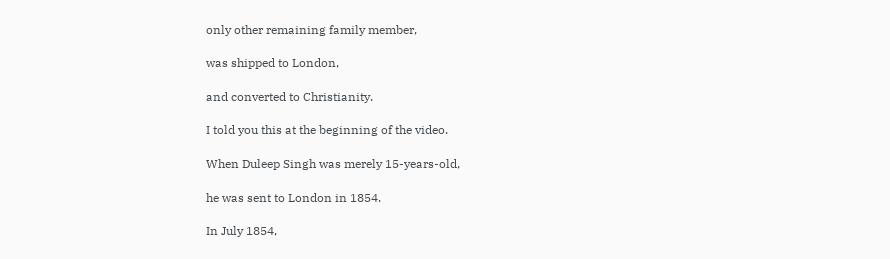only other remaining family member,

was shipped to London,

and converted to Christianity.

I told you this at the beginning of the video.

When Duleep Singh was merely 15-years-old,

he was sent to London in 1854.

In July 1854,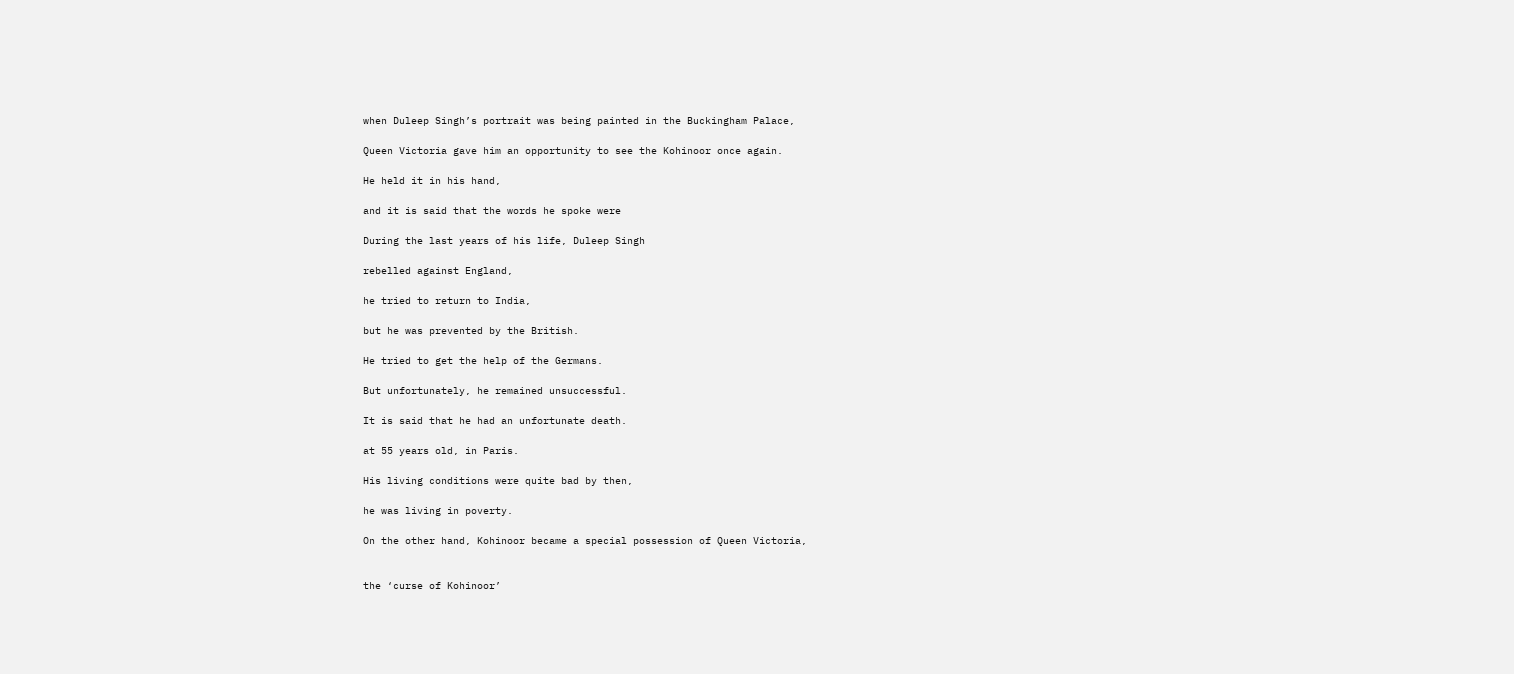when Duleep Singh’s portrait was being painted in the Buckingham Palace,

Queen Victoria gave him an opportunity to see the Kohinoor once again.

He held it in his hand,

and it is said that the words he spoke were

During the last years of his life, Duleep Singh

rebelled against England,

he tried to return to India,

but he was prevented by the British.

He tried to get the help of the Germans.

But unfortunately, he remained unsuccessful.

It is said that he had an unfortunate death.

at 55 years old, in Paris.

His living conditions were quite bad by then,

he was living in poverty.

On the other hand, Kohinoor became a special possession of Queen Victoria,


the ‘curse of Kohinoor’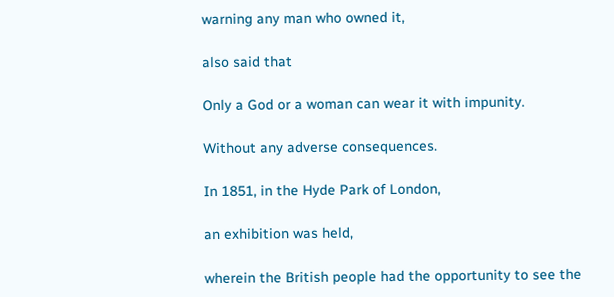warning any man who owned it,

also said that

Only a God or a woman can wear it with impunity.

Without any adverse consequences.

In 1851, in the Hyde Park of London,

an exhibition was held,

wherein the British people had the opportunity to see the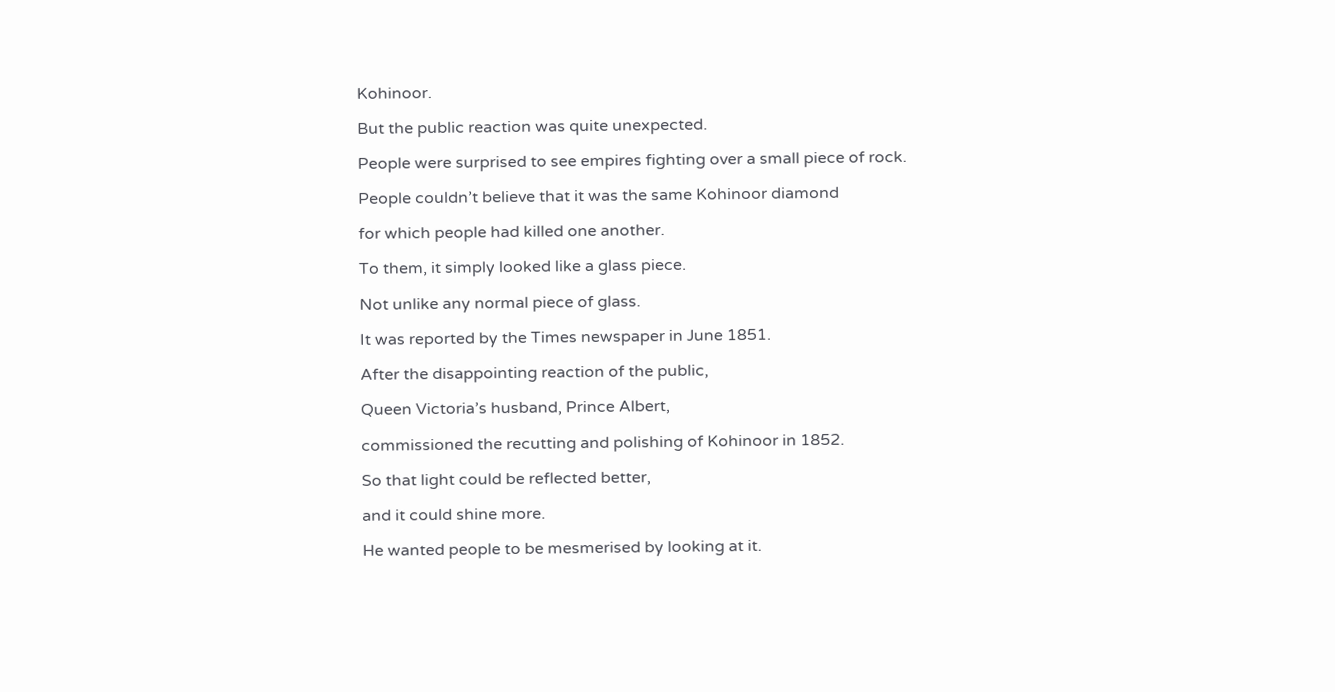Kohinoor.

But the public reaction was quite unexpected.

People were surprised to see empires fighting over a small piece of rock.

People couldn’t believe that it was the same Kohinoor diamond

for which people had killed one another.

To them, it simply looked like a glass piece.

Not unlike any normal piece of glass.

It was reported by the Times newspaper in June 1851.

After the disappointing reaction of the public,

Queen Victoria’s husband, Prince Albert,

commissioned the recutting and polishing of Kohinoor in 1852.

So that light could be reflected better,

and it could shine more.

He wanted people to be mesmerised by looking at it.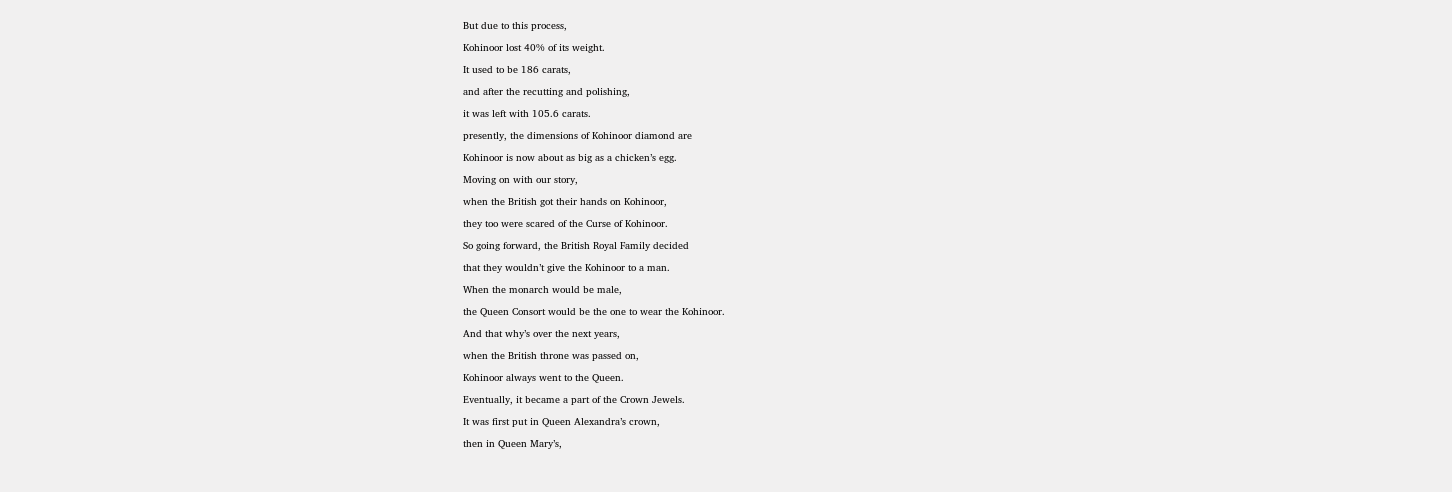But due to this process,

Kohinoor lost 40% of its weight.

It used to be 186 carats,

and after the recutting and polishing,

it was left with 105.6 carats.

presently, the dimensions of Kohinoor diamond are

Kohinoor is now about as big as a chicken’s egg.

Moving on with our story,

when the British got their hands on Kohinoor,

they too were scared of the Curse of Kohinoor.

So going forward, the British Royal Family decided

that they wouldn’t give the Kohinoor to a man.

When the monarch would be male,

the Queen Consort would be the one to wear the Kohinoor.

And that why’s over the next years,

when the British throne was passed on,

Kohinoor always went to the Queen.

Eventually, it became a part of the Crown Jewels.

It was first put in Queen Alexandra’s crown,

then in Queen Mary’s,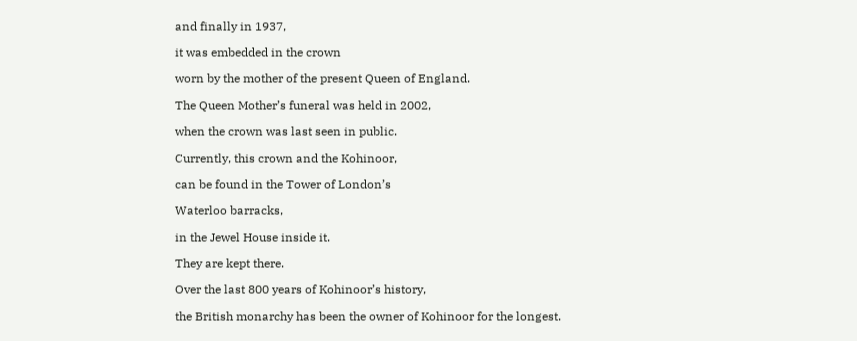and finally in 1937,

it was embedded in the crown

worn by the mother of the present Queen of England.

The Queen Mother’s funeral was held in 2002,

when the crown was last seen in public.

Currently, this crown and the Kohinoor,

can be found in the Tower of London’s

Waterloo barracks,

in the Jewel House inside it.

They are kept there.

Over the last 800 years of Kohinoor’s history,

the British monarchy has been the owner of Kohinoor for the longest.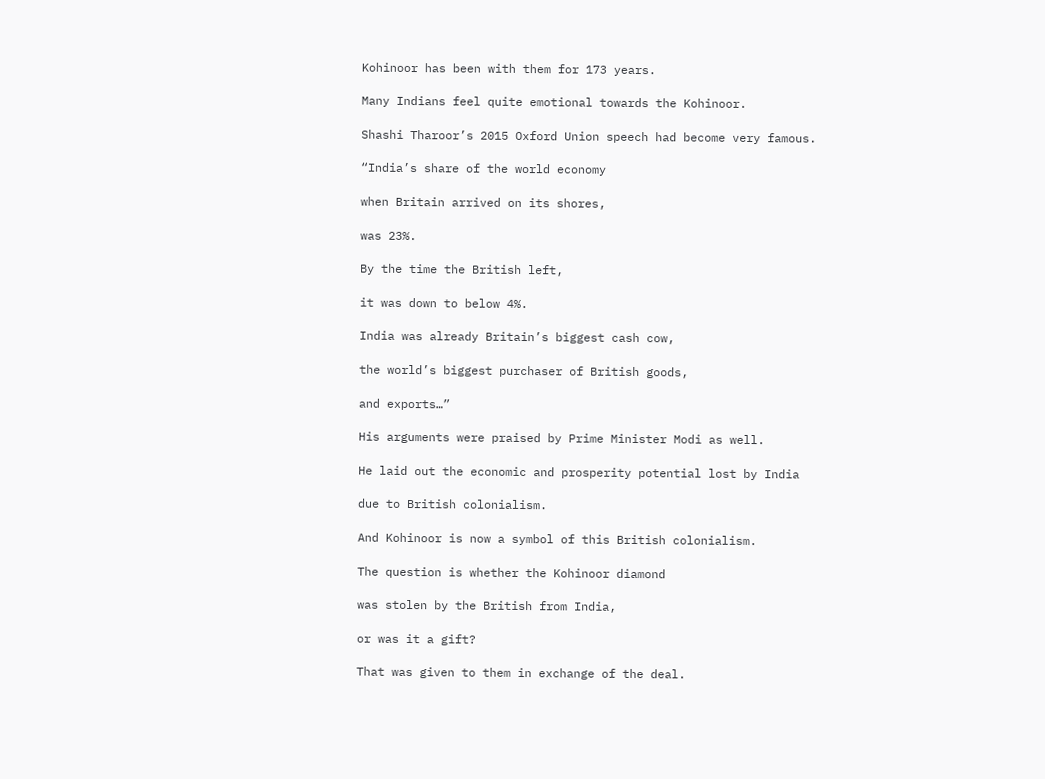Kohinoor has been with them for 173 years.

Many Indians feel quite emotional towards the Kohinoor.

Shashi Tharoor’s 2015 Oxford Union speech had become very famous.

“India’s share of the world economy

when Britain arrived on its shores,

was 23%.

By the time the British left,

it was down to below 4%.

India was already Britain’s biggest cash cow,

the world’s biggest purchaser of British goods,

and exports…”

His arguments were praised by Prime Minister Modi as well.

He laid out the economic and prosperity potential lost by India

due to British colonialism.

And Kohinoor is now a symbol of this British colonialism.

The question is whether the Kohinoor diamond

was stolen by the British from India,

or was it a gift?

That was given to them in exchange of the deal.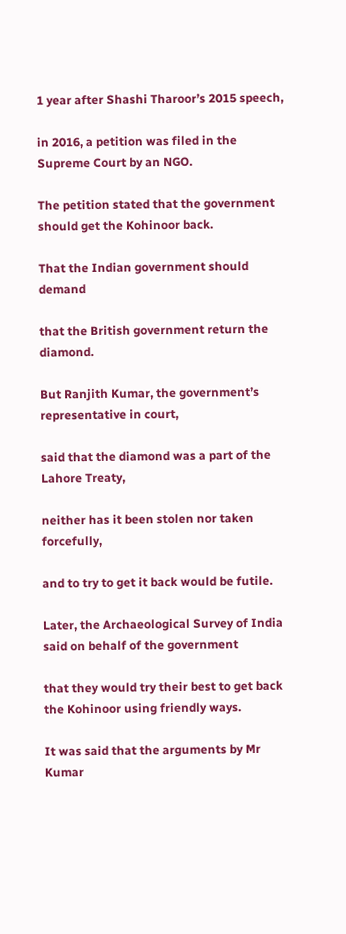1 year after Shashi Tharoor’s 2015 speech,

in 2016, a petition was filed in the Supreme Court by an NGO.

The petition stated that the government should get the Kohinoor back.

That the Indian government should demand

that the British government return the diamond.

But Ranjith Kumar, the government’s representative in court,

said that the diamond was a part of the Lahore Treaty,

neither has it been stolen nor taken forcefully,

and to try to get it back would be futile.

Later, the Archaeological Survey of India said on behalf of the government

that they would try their best to get back the Kohinoor using friendly ways.

It was said that the arguments by Mr Kumar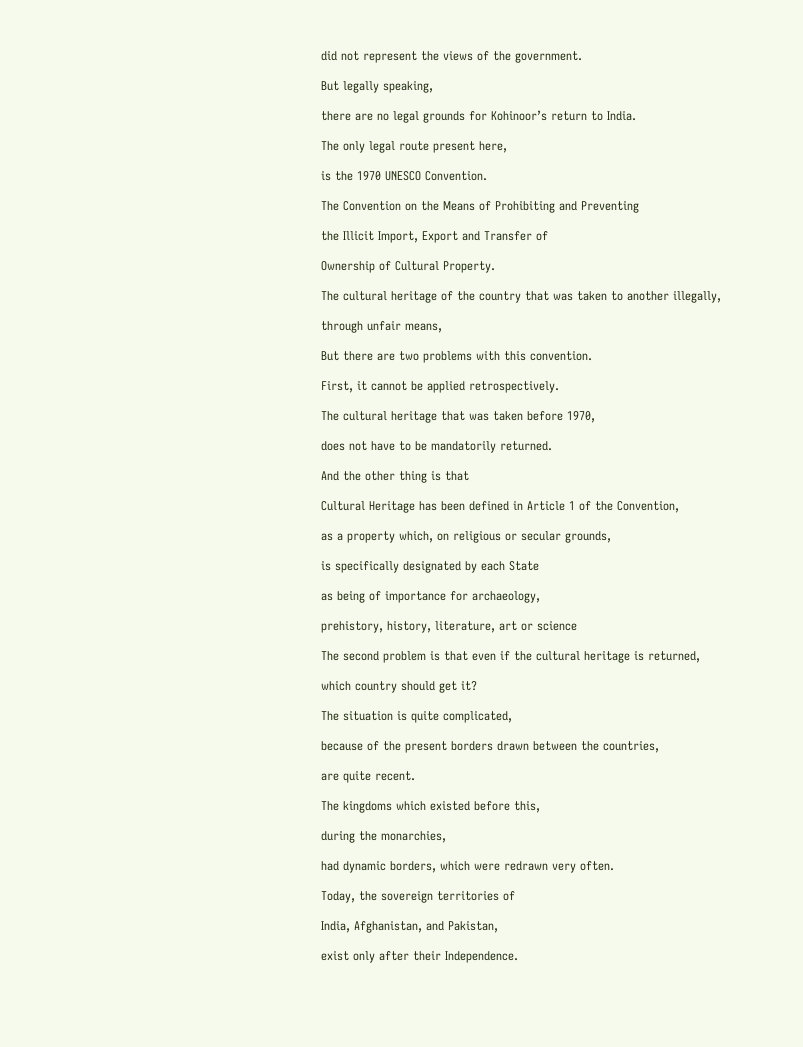did not represent the views of the government.

But legally speaking,

there are no legal grounds for Kohinoor’s return to India.

The only legal route present here,

is the 1970 UNESCO Convention.

The Convention on the Means of Prohibiting and Preventing

the Illicit Import, Export and Transfer of

Ownership of Cultural Property.

The cultural heritage of the country that was taken to another illegally,

through unfair means,

But there are two problems with this convention.

First, it cannot be applied retrospectively.

The cultural heritage that was taken before 1970,

does not have to be mandatorily returned.

And the other thing is that

Cultural Heritage has been defined in Article 1 of the Convention,

as a property which, on religious or secular grounds,

is specifically designated by each State

as being of importance for archaeology,

prehistory, history, literature, art or science

The second problem is that even if the cultural heritage is returned,

which country should get it?

The situation is quite complicated,

because of the present borders drawn between the countries,

are quite recent.

The kingdoms which existed before this,

during the monarchies,

had dynamic borders, which were redrawn very often.

Today, the sovereign territories of

India, Afghanistan, and Pakistan,

exist only after their Independence.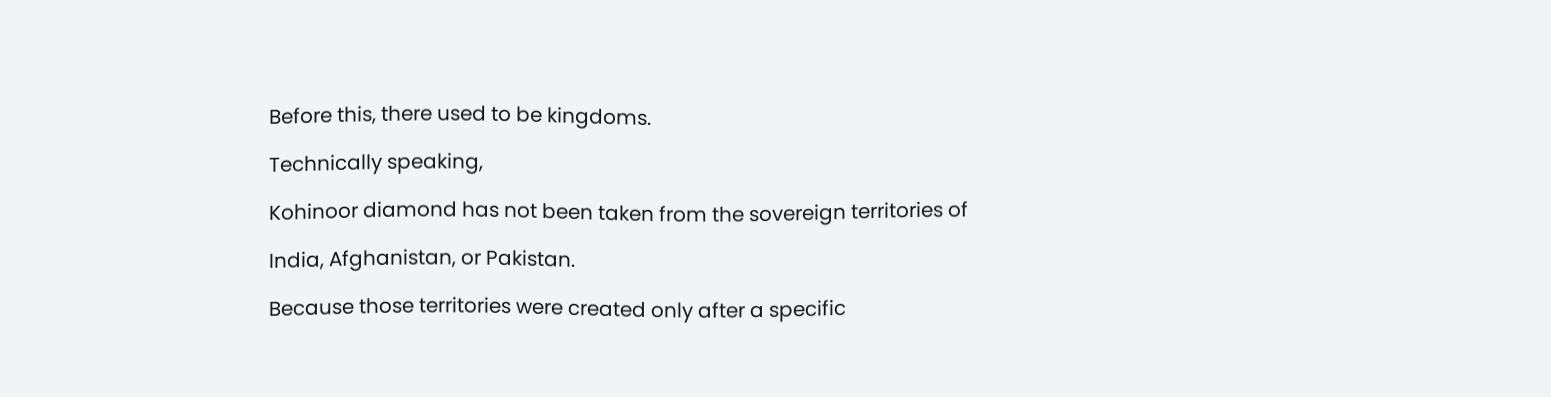Before this, there used to be kingdoms.

Technically speaking,

Kohinoor diamond has not been taken from the sovereign territories of

India, Afghanistan, or Pakistan.

Because those territories were created only after a specific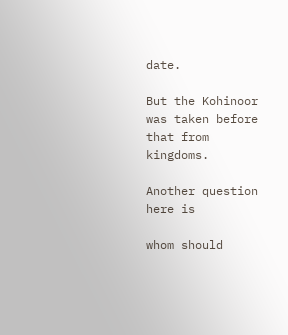date.

But the Kohinoor was taken before that from kingdoms.

Another question here is

whom should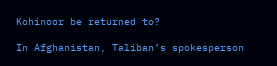Kohinoor be returned to?

In Afghanistan, Taliban’s spokesperson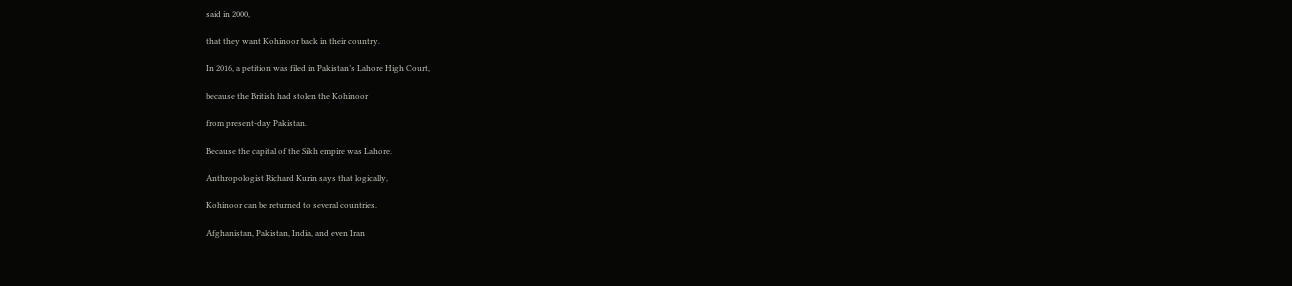said in 2000,

that they want Kohinoor back in their country.

In 2016, a petition was filed in Pakistan’s Lahore High Court,

because the British had stolen the Kohinoor

from present-day Pakistan.

Because the capital of the Sikh empire was Lahore.

Anthropologist Richard Kurin says that logically,

Kohinoor can be returned to several countries.

Afghanistan, Pakistan, India, and even Iran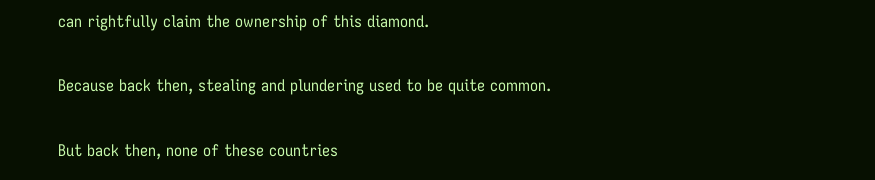can rightfully claim the ownership of this diamond.

Because back then, stealing and plundering used to be quite common.

But back then, none of these countries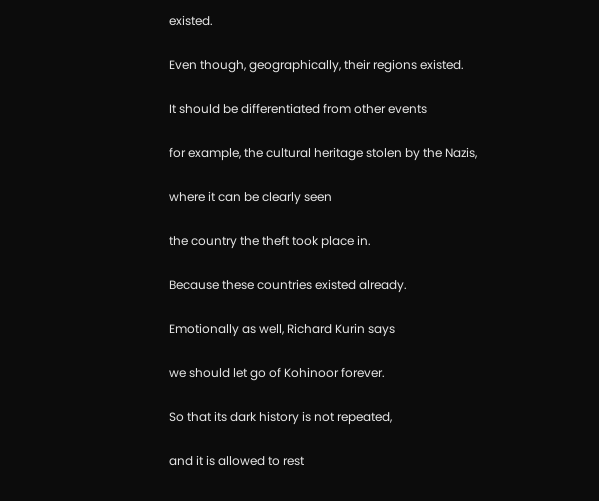existed.

Even though, geographically, their regions existed.

It should be differentiated from other events

for example, the cultural heritage stolen by the Nazis,

where it can be clearly seen

the country the theft took place in.

Because these countries existed already.

Emotionally as well, Richard Kurin says

we should let go of Kohinoor forever.

So that its dark history is not repeated,

and it is allowed to rest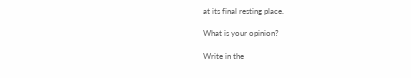at its final resting place.

What is your opinion?

Write in the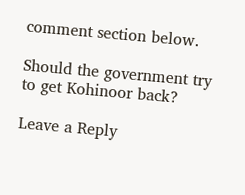comment section below.

Should the government try to get Kohinoor back?

Leave a Reply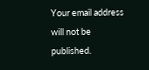Your email address will not be published.